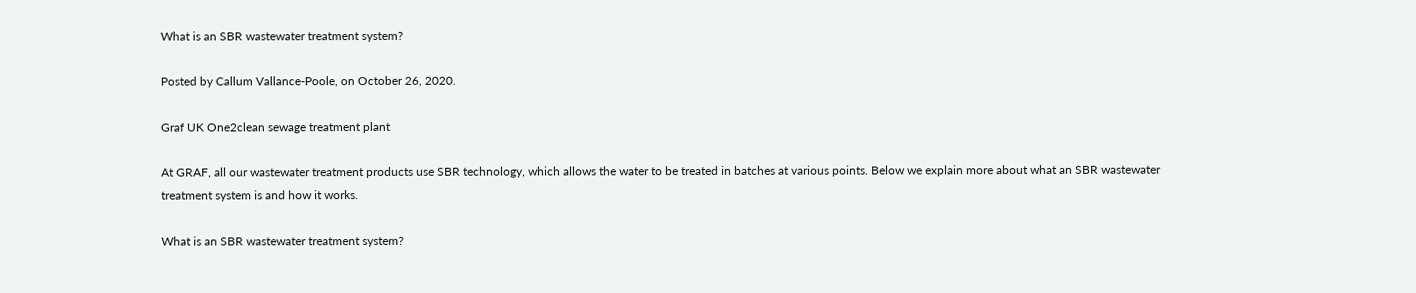What is an SBR wastewater treatment system?

Posted by Callum Vallance-Poole, on October 26, 2020.

Graf UK One2clean sewage treatment plant

At GRAF, all our wastewater treatment products use SBR technology, which allows the water to be treated in batches at various points. Below we explain more about what an SBR wastewater treatment system is and how it works.

What is an SBR wastewater treatment system?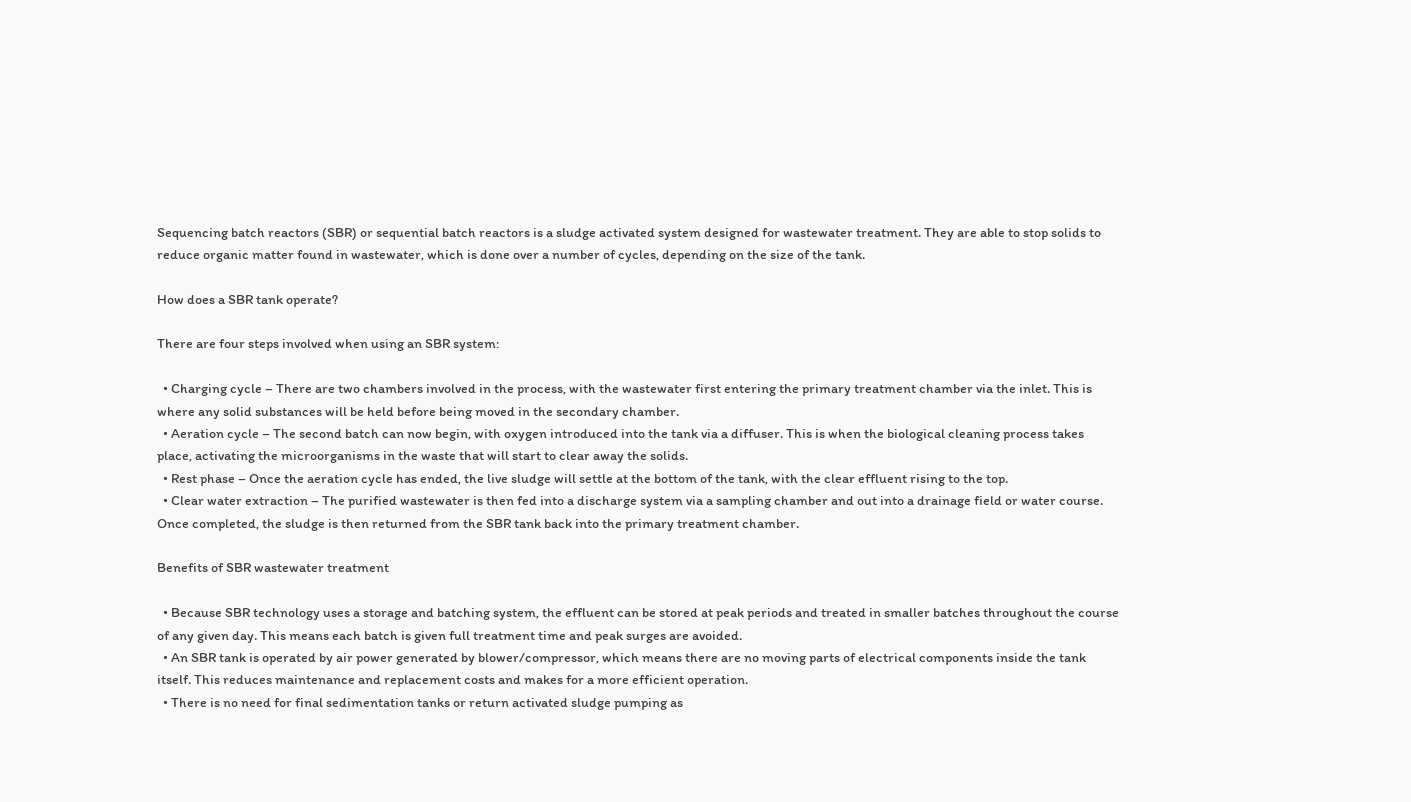Sequencing batch reactors (SBR) or sequential batch reactors is a sludge activated system designed for wastewater treatment. They are able to stop solids to reduce organic matter found in wastewater, which is done over a number of cycles, depending on the size of the tank.

How does a SBR tank operate?

There are four steps involved when using an SBR system:

  • Charging cycle – There are two chambers involved in the process, with the wastewater first entering the primary treatment chamber via the inlet. This is where any solid substances will be held before being moved in the secondary chamber.
  • Aeration cycle – The second batch can now begin, with oxygen introduced into the tank via a diffuser. This is when the biological cleaning process takes place, activating the microorganisms in the waste that will start to clear away the solids.
  • Rest phase – Once the aeration cycle has ended, the live sludge will settle at the bottom of the tank, with the clear effluent rising to the top.
  • Clear water extraction – The purified wastewater is then fed into a discharge system via a sampling chamber and out into a drainage field or water course. Once completed, the sludge is then returned from the SBR tank back into the primary treatment chamber.

Benefits of SBR wastewater treatment

  • Because SBR technology uses a storage and batching system, the effluent can be stored at peak periods and treated in smaller batches throughout the course of any given day. This means each batch is given full treatment time and peak surges are avoided.
  • An SBR tank is operated by air power generated by blower/compressor, which means there are no moving parts of electrical components inside the tank itself. This reduces maintenance and replacement costs and makes for a more efficient operation.
  • There is no need for final sedimentation tanks or return activated sludge pumping as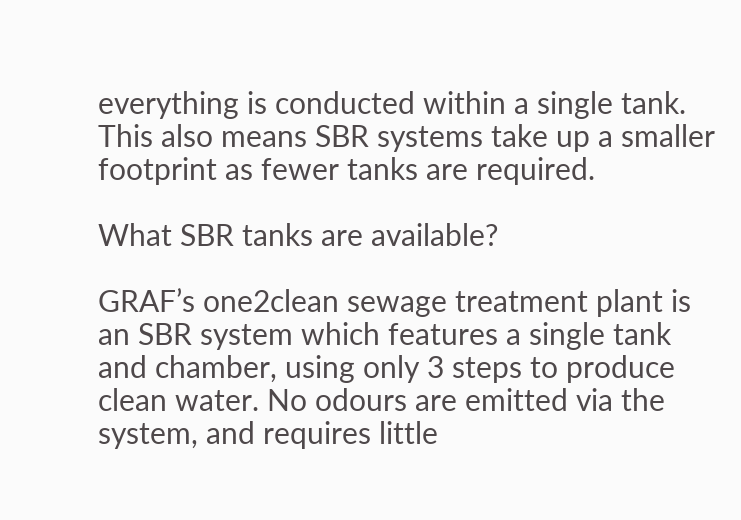everything is conducted within a single tank. This also means SBR systems take up a smaller footprint as fewer tanks are required.

What SBR tanks are available?

GRAF’s one2clean sewage treatment plant is an SBR system which features a single tank and chamber, using only 3 steps to produce clean water. No odours are emitted via the system, and requires little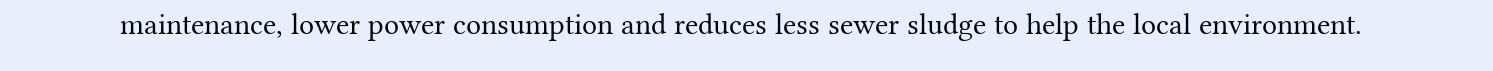maintenance, lower power consumption and reduces less sewer sludge to help the local environment.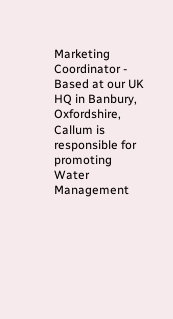Marketing Coordinator - Based at our UK HQ in Banbury, Oxfordshire, Callum is responsible for promoting Water Management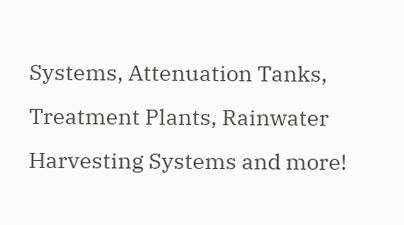Systems, Attenuation Tanks, Treatment Plants, Rainwater Harvesting Systems and more!